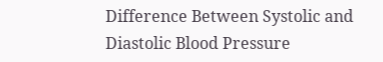Difference Between Systolic and Diastolic Blood Pressure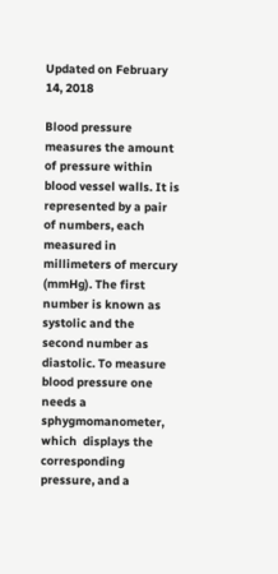Updated on February 14, 2018

Blood pressure measures the amount of pressure within blood vessel walls. It is represented by a pair of numbers, each measured in millimeters of mercury (mmHg). The first number is known as systolic and the second number as diastolic. To measure blood pressure one needs a sphygmomanometer, which  displays the corresponding pressure, and a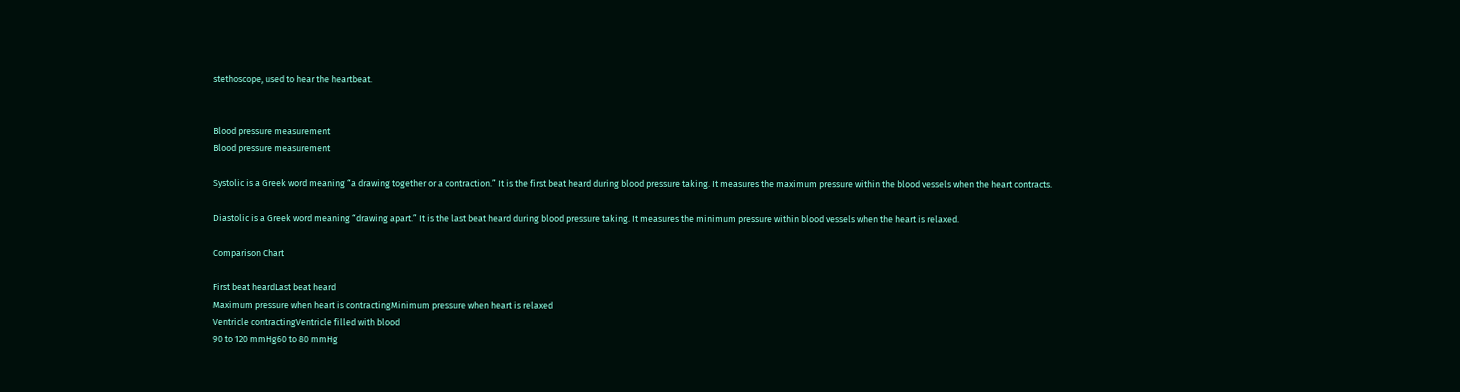stethoscope, used to hear the heartbeat.


Blood pressure measurement
Blood pressure measurement

Systolic is a Greek word meaning “a drawing together or a contraction.” It is the first beat heard during blood pressure taking. It measures the maximum pressure within the blood vessels when the heart contracts.

Diastolic is a Greek word meaning “drawing apart.” It is the last beat heard during blood pressure taking. It measures the minimum pressure within blood vessels when the heart is relaxed.

Comparison Chart

First beat heardLast beat heard
Maximum pressure when heart is contractingMinimum pressure when heart is relaxed
Ventricle contractingVentricle filled with blood
90 to 120 mmHg60 to 80 mmHg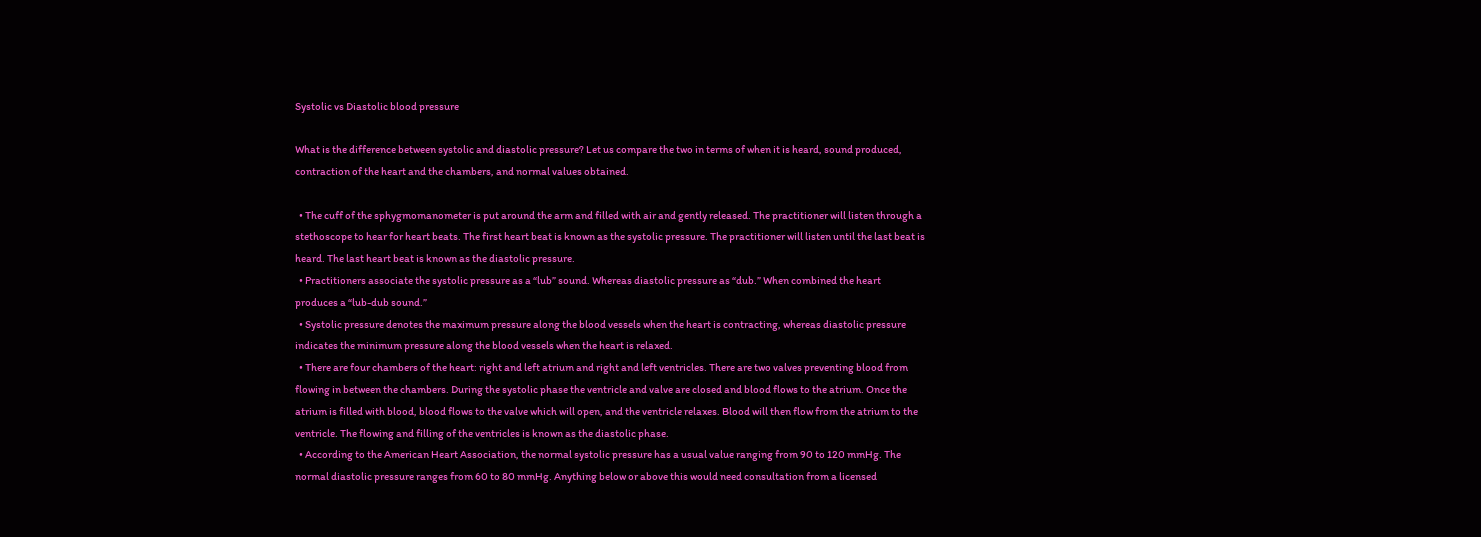Systolic vs Diastolic blood pressure

What is the difference between systolic and diastolic pressure? Let us compare the two in terms of when it is heard, sound produced, contraction of the heart and the chambers, and normal values obtained.

  • The cuff of the sphygmomanometer is put around the arm and filled with air and gently released. The practitioner will listen through a stethoscope to hear for heart beats. The first heart beat is known as the systolic pressure. The practitioner will listen until the last beat is heard. The last heart beat is known as the diastolic pressure.
  • Practitioners associate the systolic pressure as a “lub” sound. Whereas diastolic pressure as “dub.” When combined the heart produces a “lub-dub sound.”
  • Systolic pressure denotes the maximum pressure along the blood vessels when the heart is contracting, whereas diastolic pressure indicates the minimum pressure along the blood vessels when the heart is relaxed.
  • There are four chambers of the heart: right and left atrium and right and left ventricles. There are two valves preventing blood from flowing in between the chambers. During the systolic phase the ventricle and valve are closed and blood flows to the atrium. Once the atrium is filled with blood, blood flows to the valve which will open, and the ventricle relaxes. Blood will then flow from the atrium to the ventricle. The flowing and filling of the ventricles is known as the diastolic phase.
  • According to the American Heart Association, the normal systolic pressure has a usual value ranging from 90 to 120 mmHg. The normal diastolic pressure ranges from 60 to 80 mmHg. Anything below or above this would need consultation from a licensed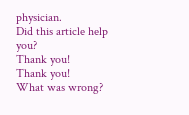physician.
Did this article help you?
Thank you!
Thank you!
What was wrong?